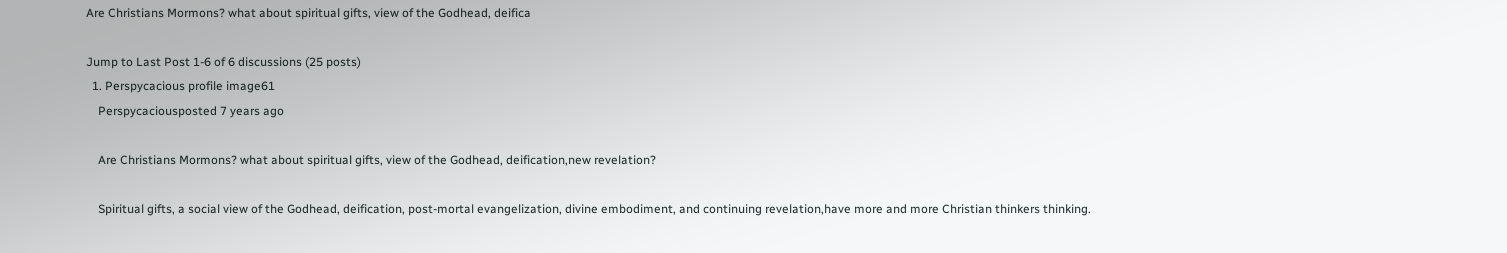Are Christians Mormons? what about spiritual gifts, view of the Godhead, deifica

Jump to Last Post 1-6 of 6 discussions (25 posts)
  1. Perspycacious profile image61
    Perspycaciousposted 7 years ago

    Are Christians Mormons? what about spiritual gifts, view of the Godhead, deification,new revelation?

    Spiritual gifts, a social view of the Godhead, deification, post-mortal evangelization, divine embodiment, and continuing revelation,have more and more Christian thinkers thinking.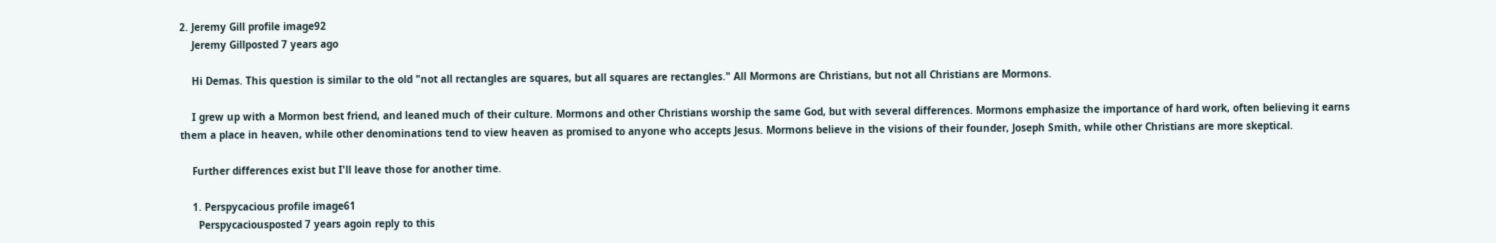2. Jeremy Gill profile image92
    Jeremy Gillposted 7 years ago

    Hi Demas. This question is similar to the old "not all rectangles are squares, but all squares are rectangles." All Mormons are Christians, but not all Christians are Mormons.

    I grew up with a Mormon best friend, and leaned much of their culture. Mormons and other Christians worship the same God, but with several differences. Mormons emphasize the importance of hard work, often believing it earns them a place in heaven, while other denominations tend to view heaven as promised to anyone who accepts Jesus. Mormons believe in the visions of their founder, Joseph Smith, while other Christians are more skeptical.

    Further differences exist but I'll leave those for another time.

    1. Perspycacious profile image61
      Perspycaciousposted 7 years agoin reply to this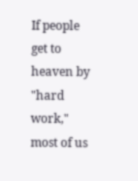If people get to heaven by "hard work," most of us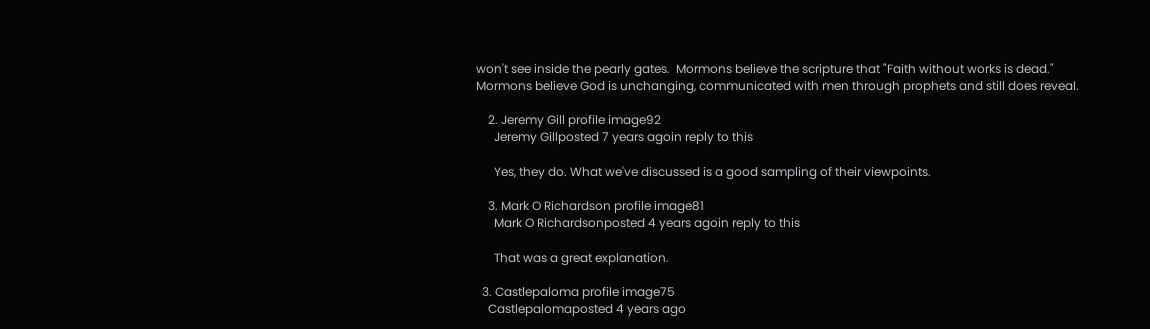won't see inside the pearly gates.  Mormons believe the scripture that "Faith without works is dead." Mormons believe God is unchanging, communicated with men through prophets and still does reveal.

    2. Jeremy Gill profile image92
      Jeremy Gillposted 7 years agoin reply to this

      Yes, they do. What we've discussed is a good sampling of their viewpoints.

    3. Mark O Richardson profile image81
      Mark O Richardsonposted 4 years agoin reply to this

      That was a great explanation.

  3. Castlepaloma profile image75
    Castlepalomaposted 4 years ago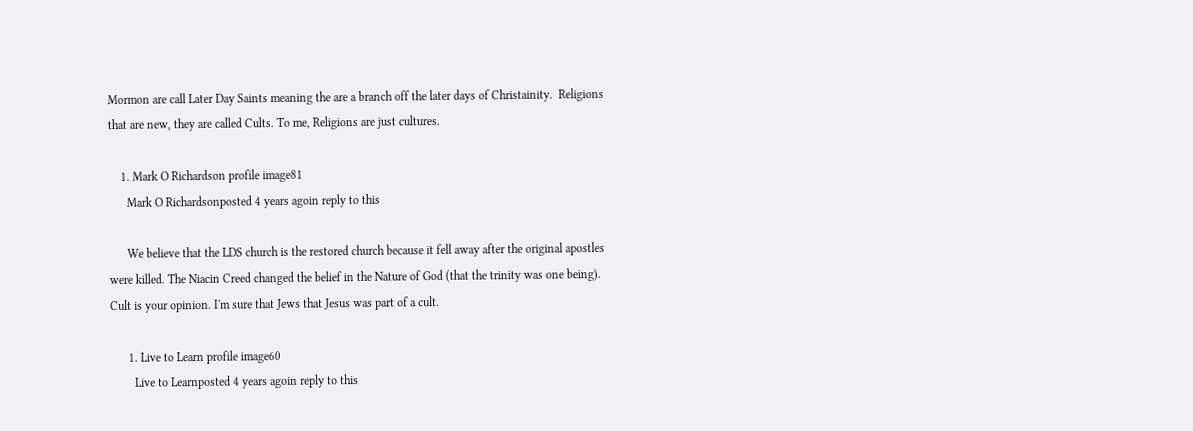Mormon are call Later Day Saints meaning the are a branch off the later days of Christainity.  Religions that are new, they are called Cults. To me, Religions are just cultures.

    1. Mark O Richardson profile image81
      Mark O Richardsonposted 4 years agoin reply to this

      We believe that the LDS church is the restored church because it fell away after the original apostles were killed. The Niacin Creed changed the belief in the Nature of God (that the trinity was one being). Cult is your opinion. I'm sure that Jews that Jesus was part of a cult.

      1. Live to Learn profile image60
        Live to Learnposted 4 years agoin reply to this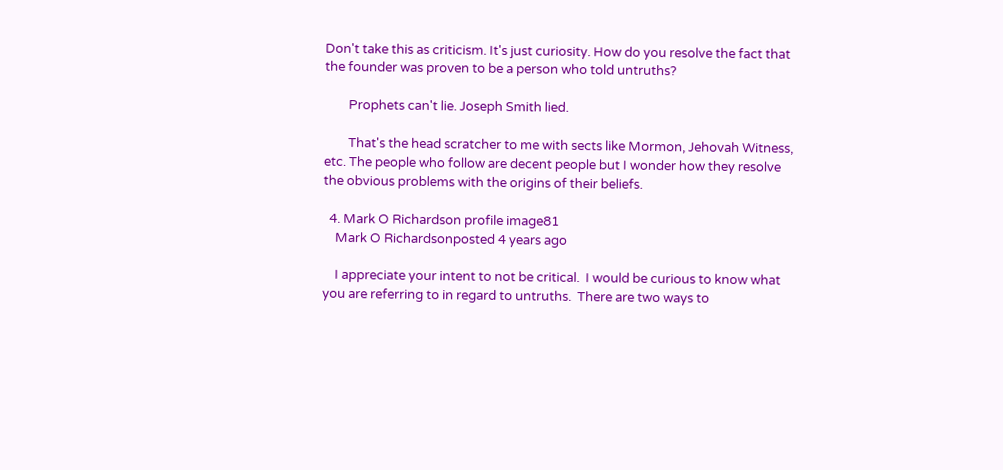Don't take this as criticism. It's just curiosity. How do you resolve the fact that the founder was proven to be a person who told untruths?

        Prophets can't lie. Joseph Smith lied.

        That's the head scratcher to me with sects like Mormon, Jehovah Witness, etc. The people who follow are decent people but I wonder how they resolve the obvious problems with the origins of their beliefs.

  4. Mark O Richardson profile image81
    Mark O Richardsonposted 4 years ago

    I appreciate your intent to not be critical.  I would be curious to know what you are referring to in regard to untruths.  There are two ways to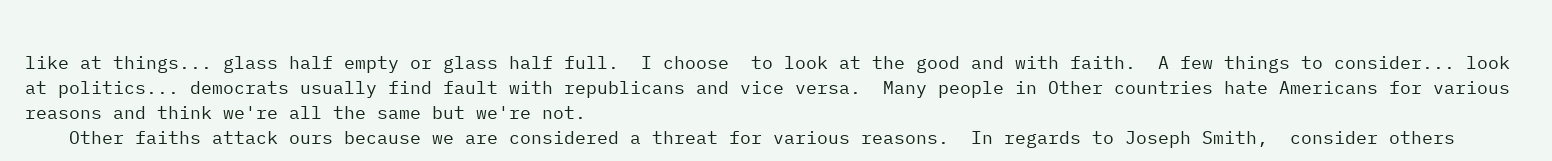like at things... glass half empty or glass half full.  I choose  to look at the good and with faith.  A few things to consider... look at politics... democrats usually find fault with republicans and vice versa.  Many people in Other countries hate Americans for various reasons and think we're all the same but we're not.
    Other faiths attack ours because we are considered a threat for various reasons.  In regards to Joseph Smith,  consider others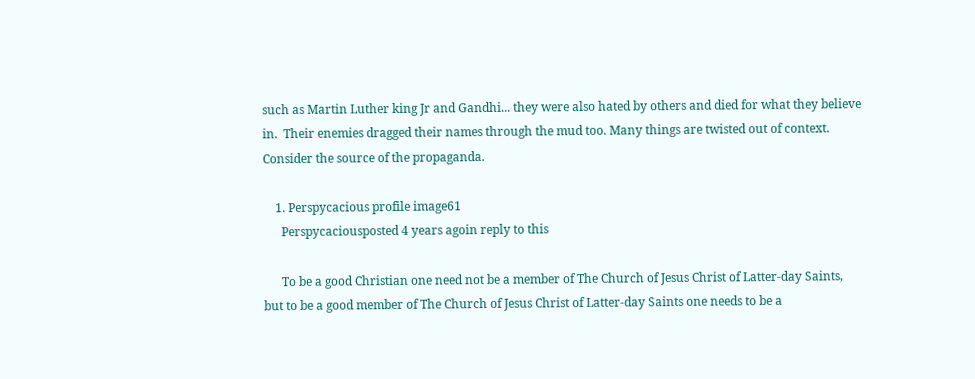such as Martin Luther king Jr and Gandhi... they were also hated by others and died for what they believe in.  Their enemies dragged their names through the mud too. Many things are twisted out of context.  Consider the source of the propaganda.

    1. Perspycacious profile image61
      Perspycaciousposted 4 years agoin reply to this

      To be a good Christian one need not be a member of The Church of Jesus Christ of Latter-day Saints, but to be a good member of The Church of Jesus Christ of Latter-day Saints one needs to be a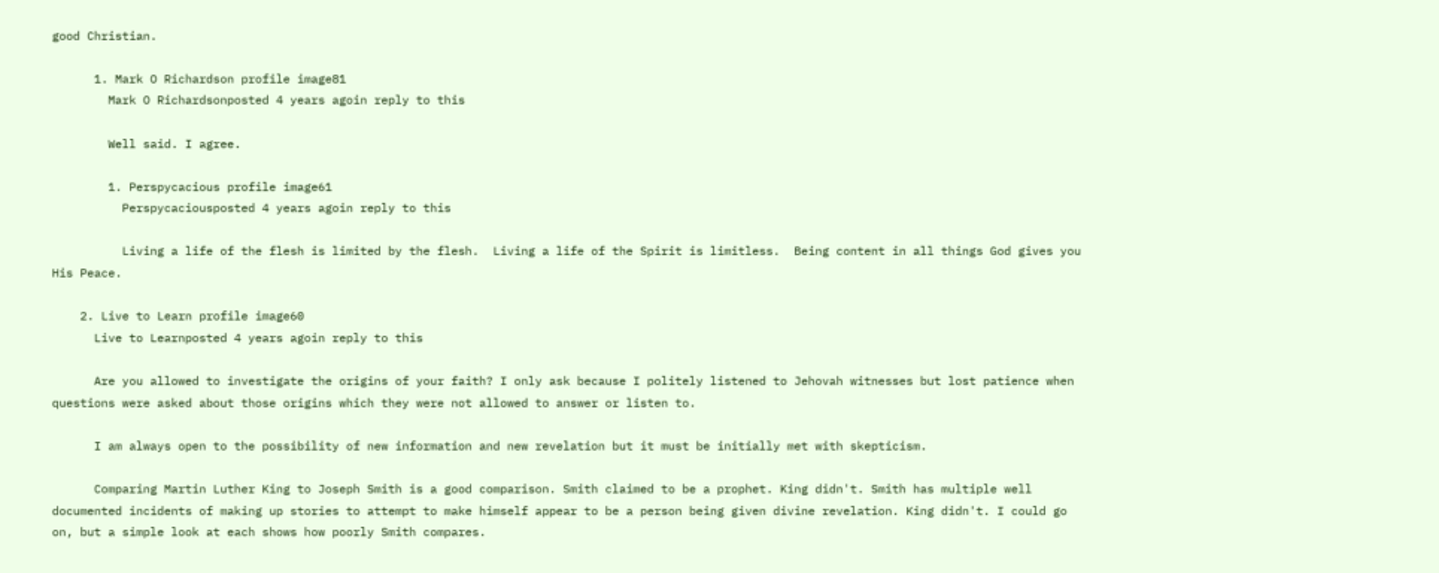good Christian.

      1. Mark O Richardson profile image81
        Mark O Richardsonposted 4 years agoin reply to this

        Well said. I agree.

        1. Perspycacious profile image61
          Perspycaciousposted 4 years agoin reply to this

          Living a life of the flesh is limited by the flesh.  Living a life of the Spirit is limitless.  Being content in all things God gives you His Peace.

    2. Live to Learn profile image60
      Live to Learnposted 4 years agoin reply to this

      Are you allowed to investigate the origins of your faith? I only ask because I politely listened to Jehovah witnesses but lost patience when questions were asked about those origins which they were not allowed to answer or listen to.

      I am always open to the possibility of new information and new revelation but it must be initially met with skepticism.

      Comparing Martin Luther King to Joseph Smith is a good comparison. Smith claimed to be a prophet. King didn't. Smith has multiple well documented incidents of making up stories to attempt to make himself appear to be a person being given divine revelation. King didn't. I could go on, but a simple look at each shows how poorly Smith compares.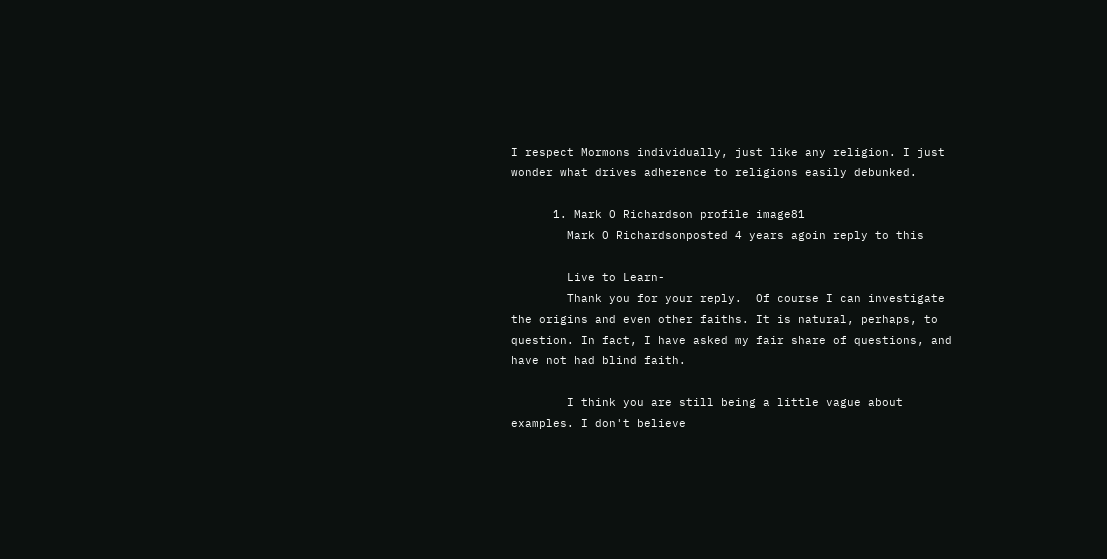I respect Mormons individually, just like any religion. I just wonder what drives adherence to religions easily debunked.

      1. Mark O Richardson profile image81
        Mark O Richardsonposted 4 years agoin reply to this

        Live to Learn-
        Thank you for your reply.  Of course I can investigate the origins and even other faiths. It is natural, perhaps, to question. In fact, I have asked my fair share of questions, and have not had blind faith.

        I think you are still being a little vague about examples. I don't believe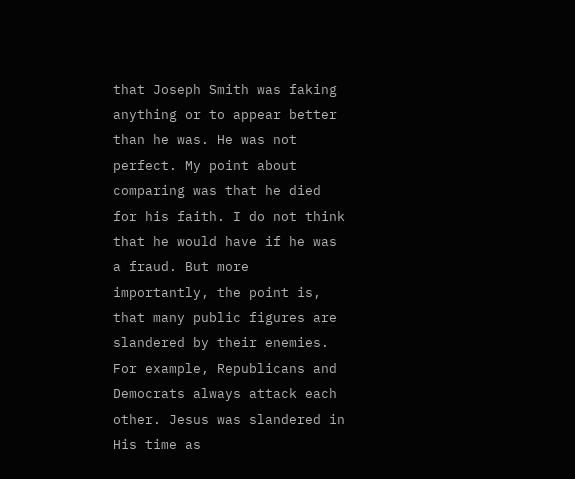that Joseph Smith was faking anything or to appear better than he was. He was not perfect. My point about comparing was that he died for his faith. I do not think that he would have if he was a fraud. But more importantly, the point is, that many public figures are slandered by their enemies. For example, Republicans and Democrats always attack each other. Jesus was slandered in His time as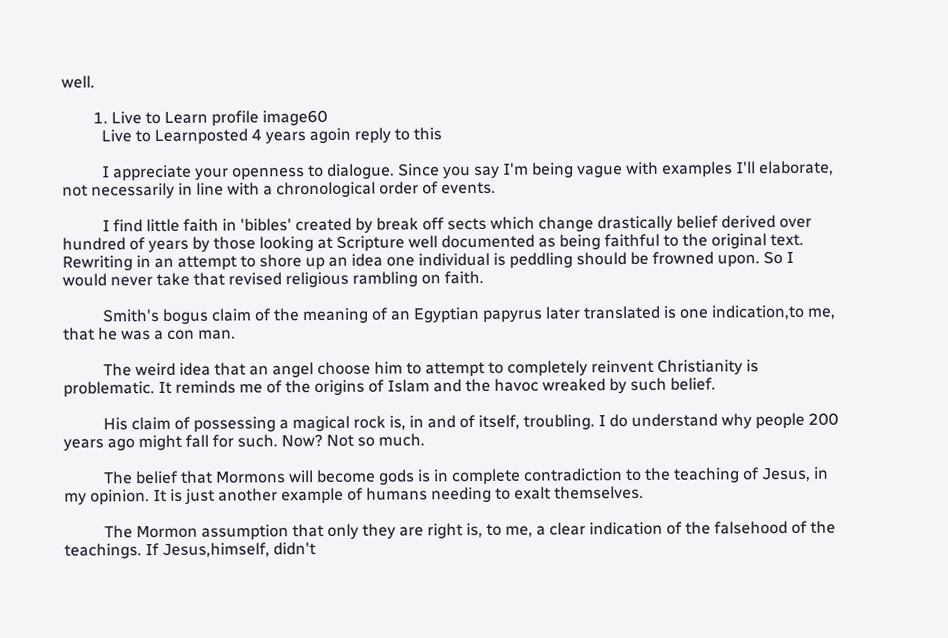well.

        1. Live to Learn profile image60
          Live to Learnposted 4 years agoin reply to this

          I appreciate your openness to dialogue. Since you say I'm being vague with examples I'll elaborate, not necessarily in line with a chronological order of events.

          I find little faith in 'bibles' created by break off sects which change drastically belief derived over hundred of years by those looking at Scripture well documented as being faithful to the original text. Rewriting in an attempt to shore up an idea one individual is peddling should be frowned upon. So I would never take that revised religious rambling on faith.

          Smith's bogus claim of the meaning of an Egyptian papyrus later translated is one indication,to me, that he was a con man.

          The weird idea that an angel choose him to attempt to completely reinvent Christianity is problematic. It reminds me of the origins of Islam and the havoc wreaked by such belief.

          His claim of possessing a magical rock is, in and of itself, troubling. I do understand why people 200 years ago might fall for such. Now? Not so much.

          The belief that Mormons will become gods is in complete contradiction to the teaching of Jesus, in my opinion. It is just another example of humans needing to exalt themselves.

          The Mormon assumption that only they are right is, to me, a clear indication of the falsehood of the teachings. If Jesus,himself, didn't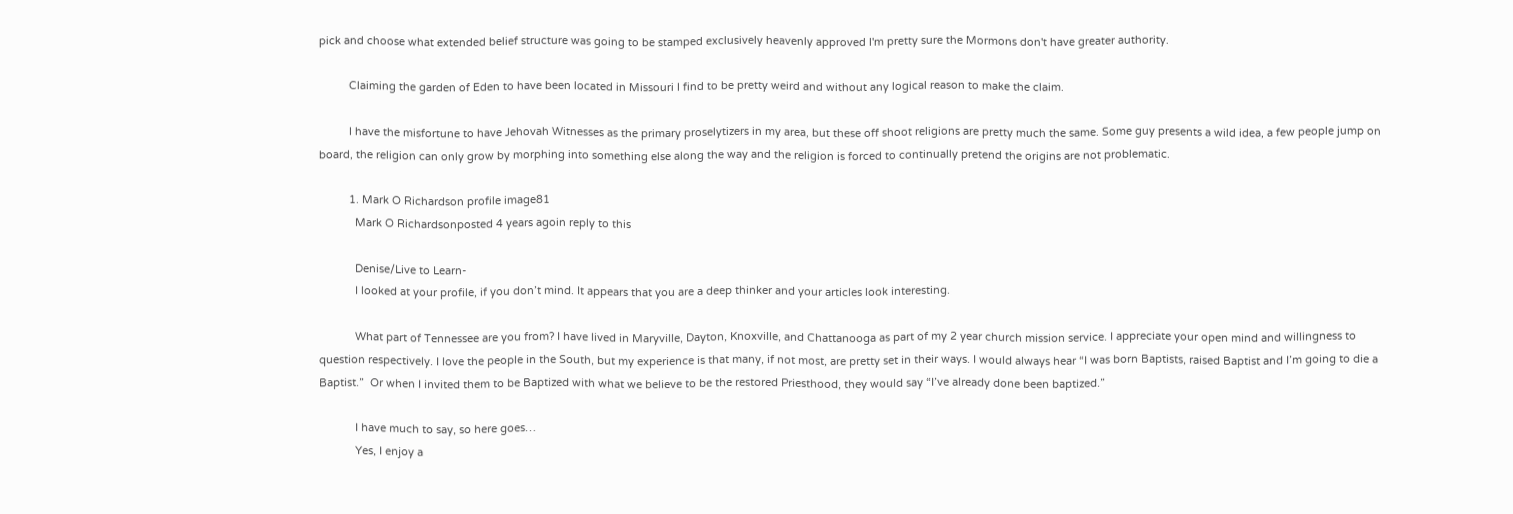pick and choose what extended belief structure was going to be stamped exclusively heavenly approved I'm pretty sure the Mormons don't have greater authority.

          Claiming the garden of Eden to have been located in Missouri I find to be pretty weird and without any logical reason to make the claim.

          I have the misfortune to have Jehovah Witnesses as the primary proselytizers in my area, but these off shoot religions are pretty much the same. Some guy presents a wild idea, a few people jump on board, the religion can only grow by morphing into something else along the way and the religion is forced to continually pretend the origins are not problematic.

          1. Mark O Richardson profile image81
            Mark O Richardsonposted 4 years agoin reply to this

            Denise/Live to Learn-
            I looked at your profile, if you don’t mind. It appears that you are a deep thinker and your articles look interesting.

            What part of Tennessee are you from? I have lived in Maryville, Dayton, Knoxville, and Chattanooga as part of my 2 year church mission service. I appreciate your open mind and willingness to question respectively. I love the people in the South, but my experience is that many, if not most, are pretty set in their ways. I would always hear “I was born Baptists, raised Baptist and I’m going to die a Baptist.”  Or when I invited them to be Baptized with what we believe to be the restored Priesthood, they would say “I’ve already done been baptized.”

            I have much to say, so here goes…
            Yes, I enjoy a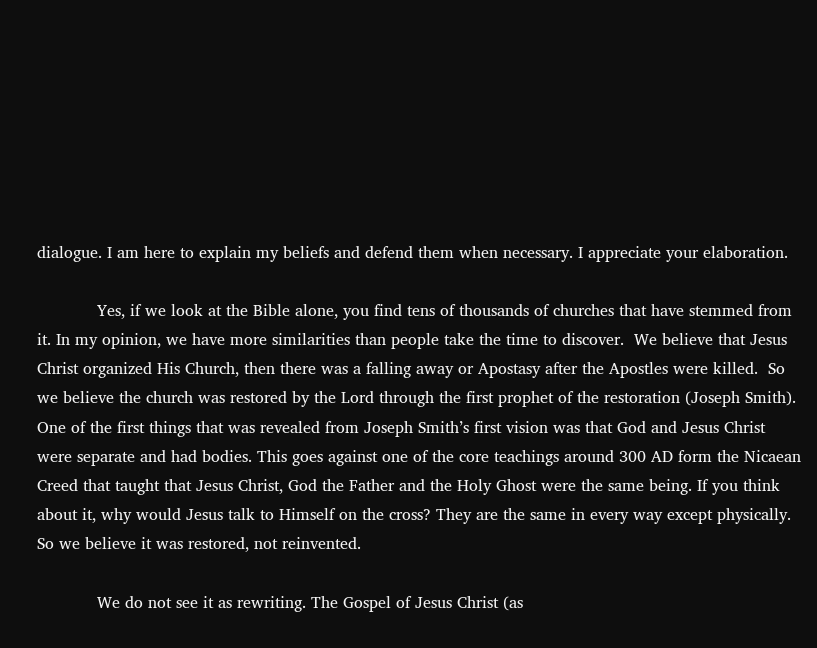dialogue. I am here to explain my beliefs and defend them when necessary. I appreciate your elaboration.

            Yes, if we look at the Bible alone, you find tens of thousands of churches that have stemmed from it. In my opinion, we have more similarities than people take the time to discover.  We believe that Jesus Christ organized His Church, then there was a falling away or Apostasy after the Apostles were killed.  So we believe the church was restored by the Lord through the first prophet of the restoration (Joseph Smith). One of the first things that was revealed from Joseph Smith’s first vision was that God and Jesus Christ were separate and had bodies. This goes against one of the core teachings around 300 AD form the Nicaean Creed that taught that Jesus Christ, God the Father and the Holy Ghost were the same being. If you think about it, why would Jesus talk to Himself on the cross? They are the same in every way except physically. So we believe it was restored, not reinvented.

            We do not see it as rewriting. The Gospel of Jesus Christ (as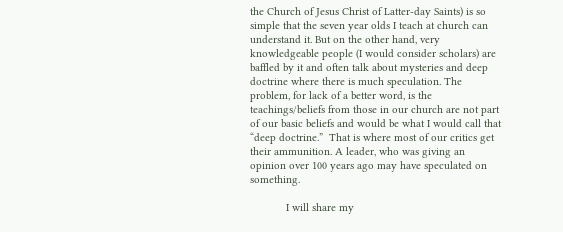the Church of Jesus Christ of Latter-day Saints) is so simple that the seven year olds I teach at church can understand it. But on the other hand, very knowledgeable people (I would consider scholars) are baffled by it and often talk about mysteries and deep doctrine where there is much speculation. The problem, for lack of a better word, is the teachings/beliefs from those in our church are not part of our basic beliefs and would be what I would call that “deep doctrine.”  That is where most of our critics get their ammunition. A leader, who was giving an opinion over 100 years ago may have speculated on something.

            I will share my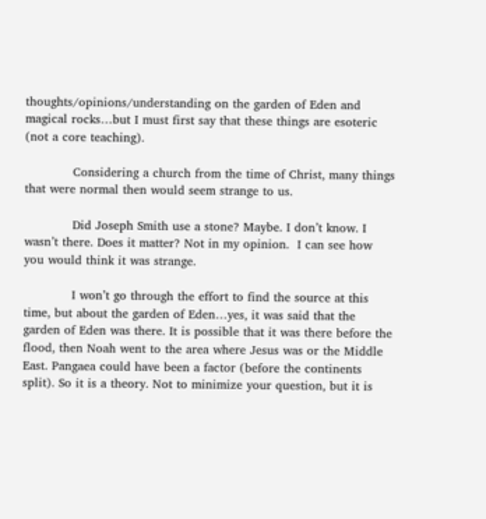thoughts/opinions/understanding on the garden of Eden and magical rocks…but I must first say that these things are esoteric (not a core teaching).

            Considering a church from the time of Christ, many things that were normal then would seem strange to us.

            Did Joseph Smith use a stone? Maybe. I don’t know. I wasn’t there. Does it matter? Not in my opinion.  I can see how you would think it was strange.

            I won’t go through the effort to find the source at this time, but about the garden of Eden…yes, it was said that the garden of Eden was there. It is possible that it was there before the flood, then Noah went to the area where Jesus was or the Middle East. Pangaea could have been a factor (before the continents split). So it is a theory. Not to minimize your question, but it is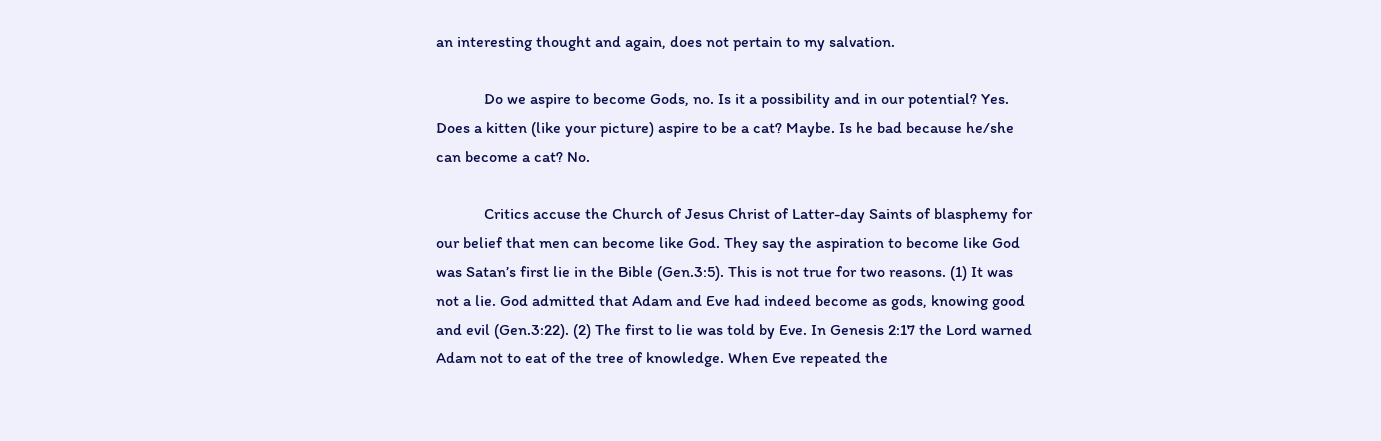an interesting thought and again, does not pertain to my salvation.

            Do we aspire to become Gods, no. Is it a possibility and in our potential? Yes. Does a kitten (like your picture) aspire to be a cat? Maybe. Is he bad because he/she can become a cat? No.

            Critics accuse the Church of Jesus Christ of Latter-day Saints of blasphemy for our belief that men can become like God. They say the aspiration to become like God was Satan’s first lie in the Bible (Gen.3:5). This is not true for two reasons. (1) It was not a lie. God admitted that Adam and Eve had indeed become as gods, knowing good and evil (Gen.3:22). (2) The first to lie was told by Eve. In Genesis 2:17 the Lord warned Adam not to eat of the tree of knowledge. When Eve repeated the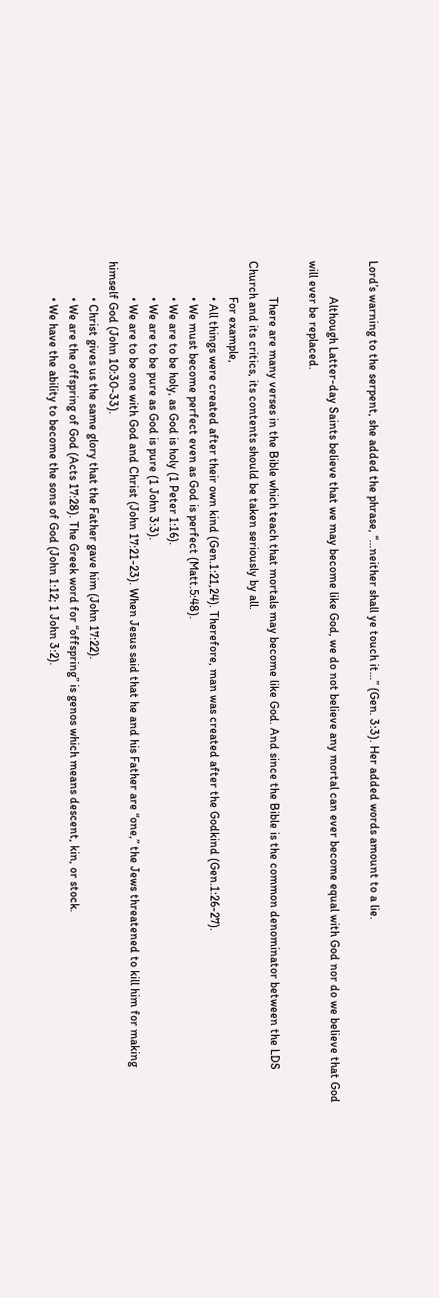Lord’s warning to the serpent, she added the phrase, “…neither shall ye touch it…” (Gen. 3:3). Her added words amount to a lie.

            Although Latter-day Saints believe that we may become like God, we do not believe any mortal can ever become equal with God nor do we believe that God will ever be replaced.

            There are many verses in the Bible which teach that mortals may become like God. And since the Bible is the common denominator between the LDS Church and its critics, its contents should be taken seriously by all.
            For example,
            • All things were created after their own kind (Gen.1:21,24). Therefore, man was created after the Godkind (Gen.1:26-27).
            • We must become perfect even as God is perfect (Matt.5:48).
            • We are to be holy, as God is holy (1 Peter 1:16).
            • We are to be pure as God is pure (1 John 3:3).
            • We are to be one with God and Christ (John 17:21-23). When Jesus said that he and his Father are “one,” the Jews threatened to kill him for making himself God (John 10:30-33).
            • Christ gives us the same glory that the Father gave him (John 17:22).
            • We are the offspring of God (Acts 17:28). The Greek word for “offspring” is genos which means descent, kin, or stock.
            • We have the ability to become the sons of God (John 1:12; 1 John 3:2).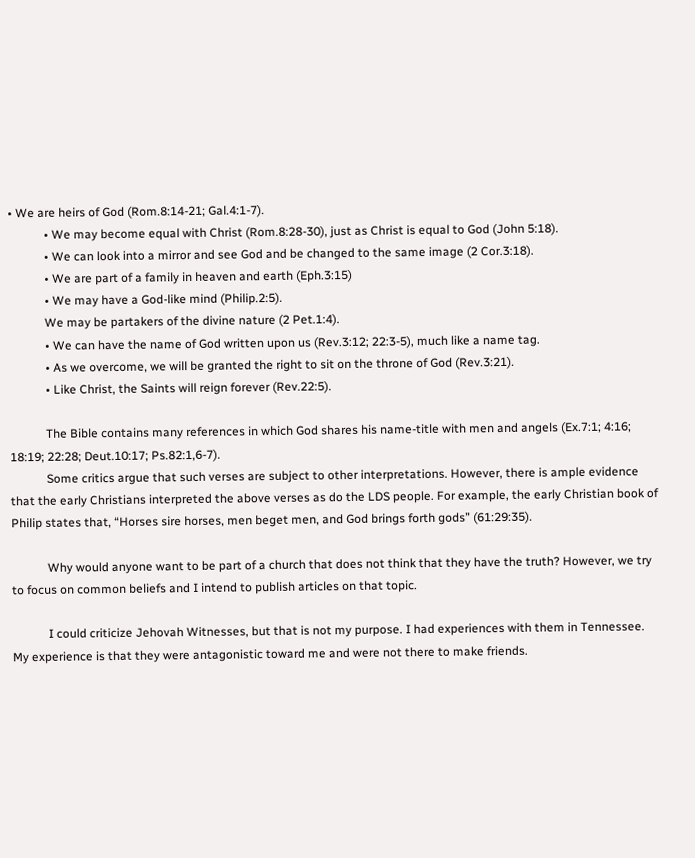• We are heirs of God (Rom.8:14-21; Gal.4:1-7).
            • We may become equal with Christ (Rom.8:28-30), just as Christ is equal to God (John 5:18).
            • We can look into a mirror and see God and be changed to the same image (2 Cor.3:18).
            • We are part of a family in heaven and earth (Eph.3:15)
            • We may have a God-like mind (Philip.2:5).
            We may be partakers of the divine nature (2 Pet.1:4).
            • We can have the name of God written upon us (Rev.3:12; 22:3-5), much like a name tag.
            • As we overcome, we will be granted the right to sit on the throne of God (Rev.3:21).
            • Like Christ, the Saints will reign forever (Rev.22:5).

            The Bible contains many references in which God shares his name-title with men and angels (Ex.7:1; 4:16; 18:19; 22:28; Deut.10:17; Ps.82:1,6-7).
            Some critics argue that such verses are subject to other interpretations. However, there is ample evidence that the early Christians interpreted the above verses as do the LDS people. For example, the early Christian book of Philip states that, “Horses sire horses, men beget men, and God brings forth gods” (61:29:35).

            Why would anyone want to be part of a church that does not think that they have the truth? However, we try to focus on common beliefs and I intend to publish articles on that topic.

            I could criticize Jehovah Witnesses, but that is not my purpose. I had experiences with them in Tennessee. My experience is that they were antagonistic toward me and were not there to make friends.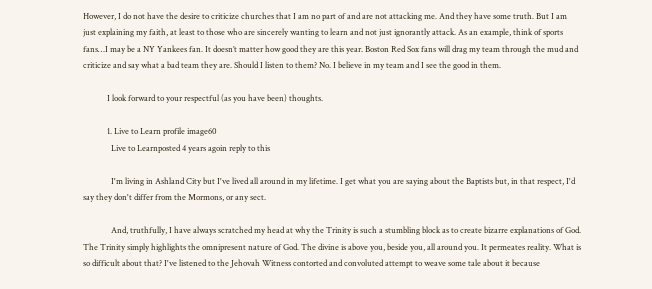However, I do not have the desire to criticize churches that I am no part of and are not attacking me. And they have some truth. But I am just explaining my faith, at least to those who are sincerely wanting to learn and not just ignorantly attack. As an example, think of sports fans…I may be a NY Yankees fan. It doesn’t matter how good they are this year. Boston Red Sox fans will drag my team through the mud and criticize and say what a bad team they are. Should I listen to them? No. I believe in my team and I see the good in them.

            I look forward to your respectful (as you have been) thoughts.

            1. Live to Learn profile image60
              Live to Learnposted 4 years agoin reply to this

              I'm living in Ashland City but I've lived all around in my lifetime. I get what you are saying about the Baptists but, in that respect, I'd say they don't differ from the Mormons, or any sect.

              And, truthfully, I have always scratched my head at why the Trinity is such a stumbling block as to create bizarre explanations of God. The Trinity simply highlights the omnipresent nature of God. The divine is above you, beside you, all around you. It permeates reality. What is so difficult about that? I've listened to the Jehovah Witness contorted and convoluted attempt to weave some tale about it because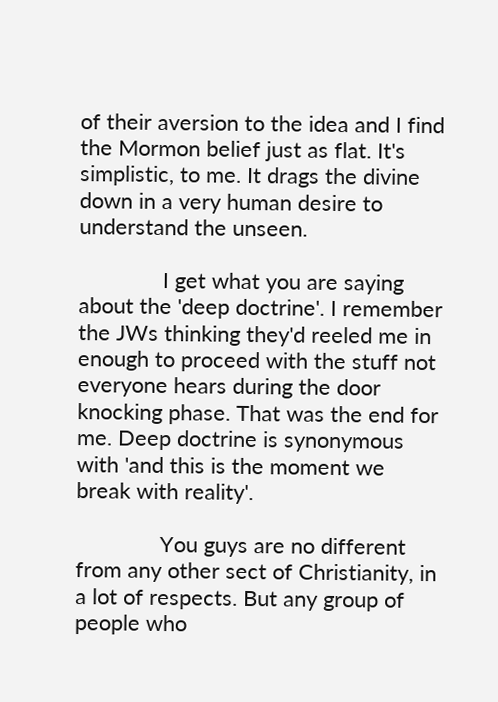of their aversion to the idea and I find the Mormon belief just as flat. It's simplistic, to me. It drags the divine down in a very human desire to understand the unseen.

              I get what you are saying about the 'deep doctrine'. I remember the JWs thinking they'd reeled me in enough to proceed with the stuff not everyone hears during the door knocking phase. That was the end for me. Deep doctrine is synonymous with 'and this is the moment we break with reality'.

              You guys are no different from any other sect of Christianity, in a lot of respects. But any group of people who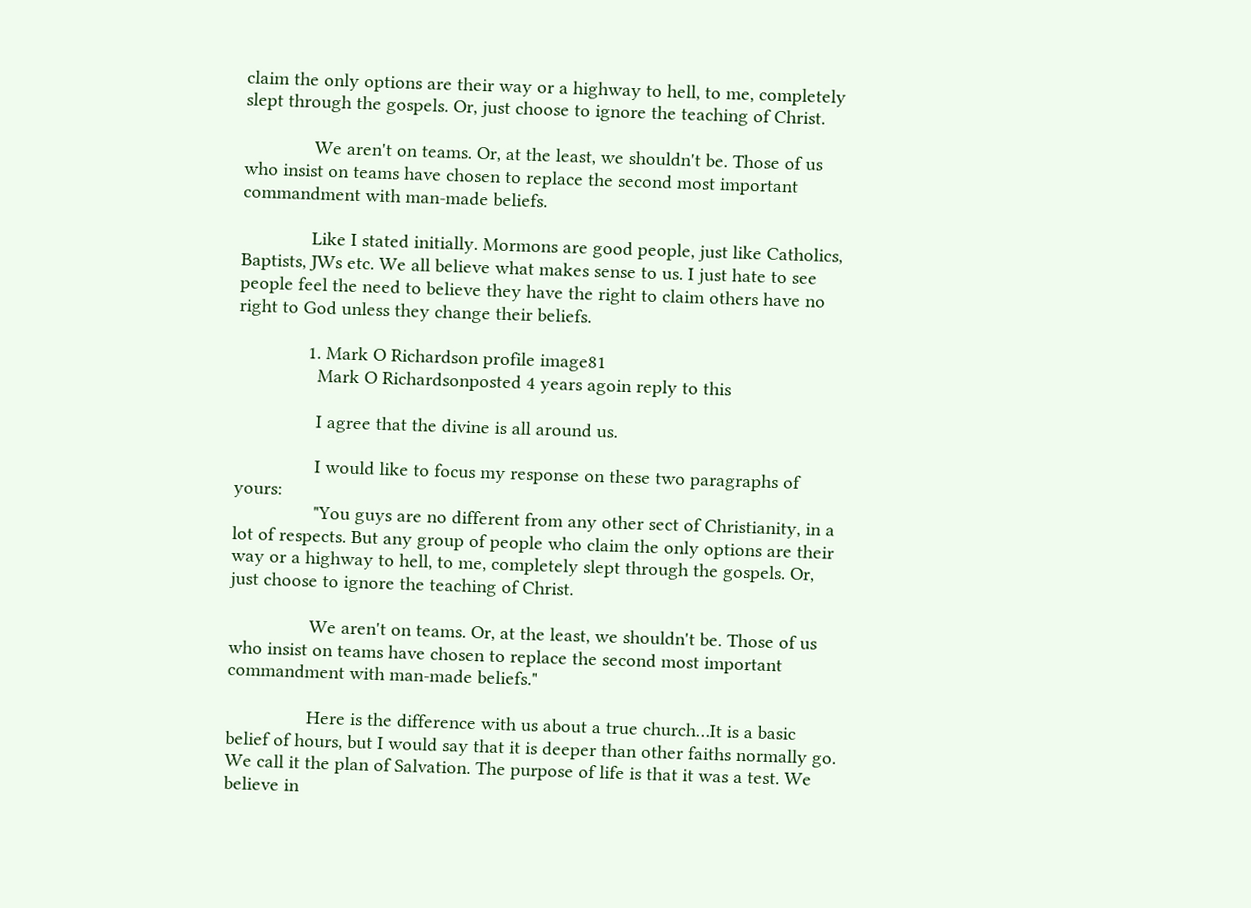claim the only options are their way or a highway to hell, to me, completely slept through the gospels. Or, just choose to ignore the teaching of Christ.

              We aren't on teams. Or, at the least, we shouldn't be. Those of us who insist on teams have chosen to replace the second most important commandment with man-made beliefs.

              Like I stated initially. Mormons are good people, just like Catholics, Baptists, JWs etc. We all believe what makes sense to us. I just hate to see people feel the need to believe they have the right to claim others have no right to God unless they change their beliefs.

              1. Mark O Richardson profile image81
                Mark O Richardsonposted 4 years agoin reply to this

                I agree that the divine is all around us.

                I would like to focus my response on these two paragraphs of yours:
                "You guys are no different from any other sect of Christianity, in a lot of respects. But any group of people who claim the only options are their way or a highway to hell, to me, completely slept through the gospels. Or, just choose to ignore the teaching of Christ.

                We aren't on teams. Or, at the least, we shouldn't be. Those of us who insist on teams have chosen to replace the second most important commandment with man-made beliefs."

                Here is the difference with us about a true church…It is a basic belief of hours, but I would say that it is deeper than other faiths normally go. We call it the plan of Salvation. The purpose of life is that it was a test. We believe in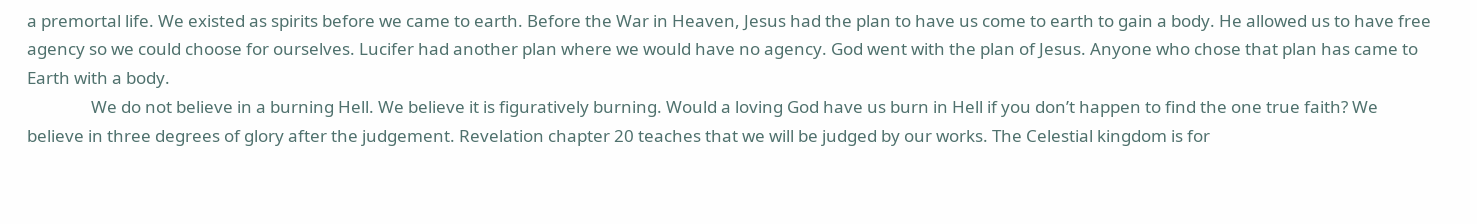a premortal life. We existed as spirits before we came to earth. Before the War in Heaven, Jesus had the plan to have us come to earth to gain a body. He allowed us to have free agency so we could choose for ourselves. Lucifer had another plan where we would have no agency. God went with the plan of Jesus. Anyone who chose that plan has came to Earth with a body.
                We do not believe in a burning Hell. We believe it is figuratively burning. Would a loving God have us burn in Hell if you don’t happen to find the one true faith? We believe in three degrees of glory after the judgement. Revelation chapter 20 teaches that we will be judged by our works. The Celestial kingdom is for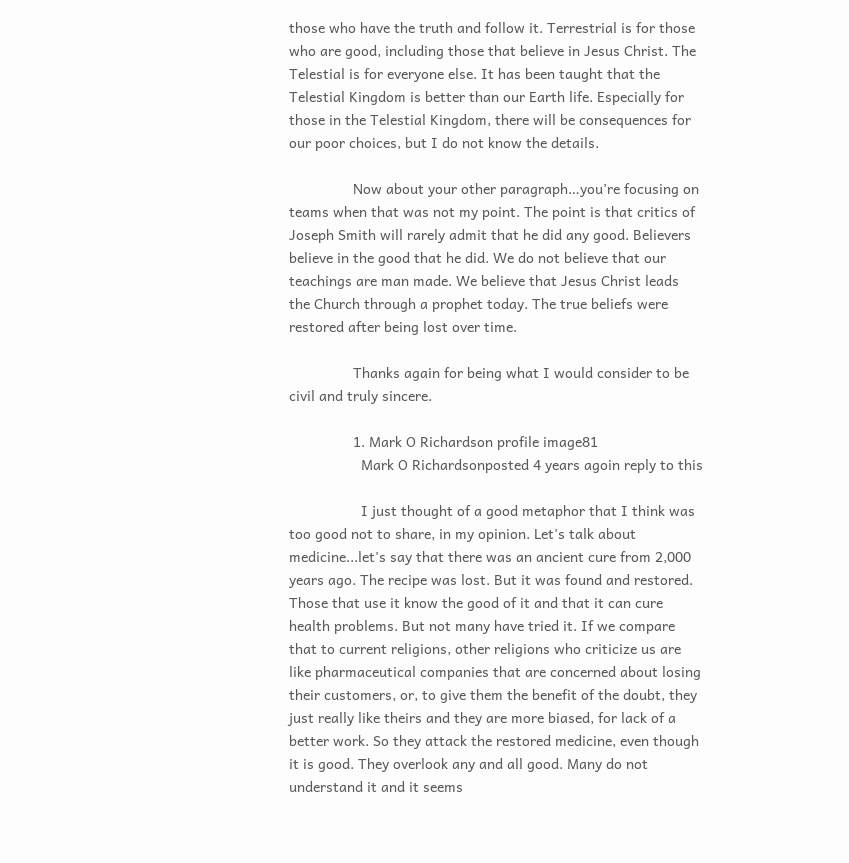those who have the truth and follow it. Terrestrial is for those who are good, including those that believe in Jesus Christ. The Telestial is for everyone else. It has been taught that the Telestial Kingdom is better than our Earth life. Especially for those in the Telestial Kingdom, there will be consequences for our poor choices, but I do not know the details.

                Now about your other paragraph…you’re focusing on teams when that was not my point. The point is that critics of Joseph Smith will rarely admit that he did any good. Believers believe in the good that he did. We do not believe that our teachings are man made. We believe that Jesus Christ leads the Church through a prophet today. The true beliefs were restored after being lost over time.

                Thanks again for being what I would consider to be civil and truly sincere.

                1. Mark O Richardson profile image81
                  Mark O Richardsonposted 4 years agoin reply to this

                  I just thought of a good metaphor that I think was too good not to share, in my opinion. Let's talk about medicine...let's say that there was an ancient cure from 2,000 years ago. The recipe was lost. But it was found and restored. Those that use it know the good of it and that it can cure health problems. But not many have tried it. If we compare that to current religions, other religions who criticize us are like pharmaceutical companies that are concerned about losing their customers, or, to give them the benefit of the doubt, they just really like theirs and they are more biased, for lack of a better work. So they attack the restored medicine, even though it is good. They overlook any and all good. Many do not understand it and it seems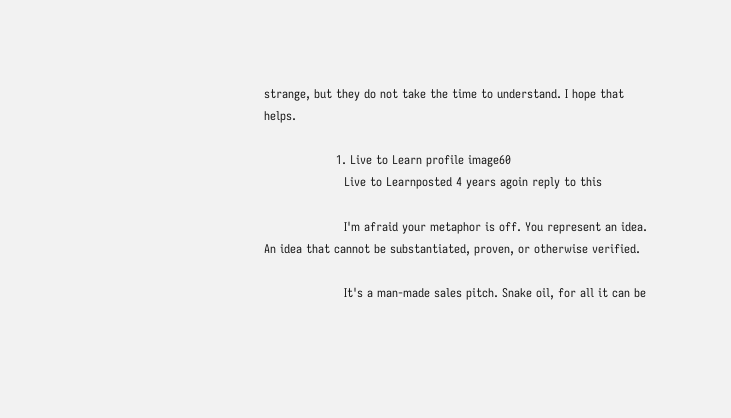strange, but they do not take the time to understand. I hope that helps.

                  1. Live to Learn profile image60
                    Live to Learnposted 4 years agoin reply to this

                    I'm afraid your metaphor is off. You represent an idea. An idea that cannot be substantiated, proven, or otherwise verified.

                    It's a man-made sales pitch. Snake oil, for all it can be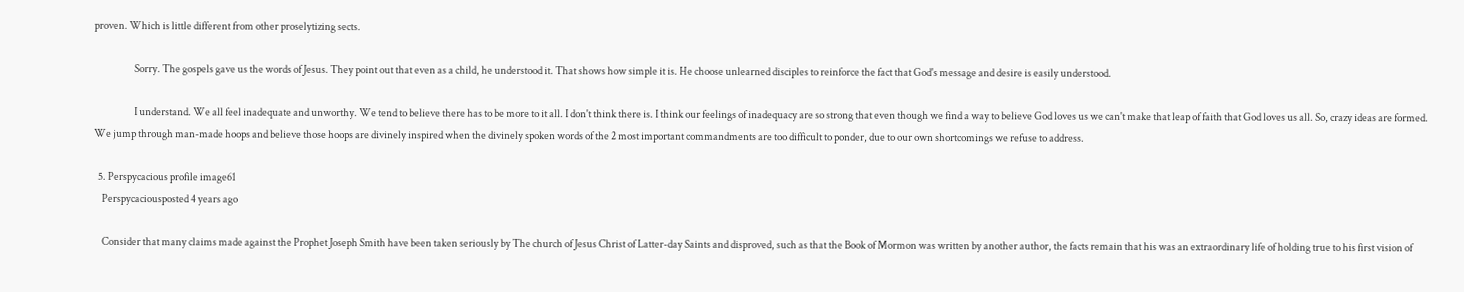proven. Which is little different from other proselytizing sects.

                    Sorry. The gospels gave us the words of Jesus. They point out that even as a child, he understood it. That shows how simple it is. He choose unlearned disciples to reinforce the fact that God's message and desire is easily understood.

                    I understand. We all feel inadequate and unworthy. We tend to believe there has to be more to it all. I don't think there is. I think our feelings of inadequacy are so strong that even though we find a way to believe God loves us we can't make that leap of faith that God loves us all. So, crazy ideas are formed. We jump through man-made hoops and believe those hoops are divinely inspired when the divinely spoken words of the 2 most important commandments are too difficult to ponder, due to our own shortcomings we refuse to address.

  5. Perspycacious profile image61
    Perspycaciousposted 4 years ago

    Consider that many claims made against the Prophet Joseph Smith have been taken seriously by The church of Jesus Christ of Latter-day Saints and disproved, such as that the Book of Mormon was written by another author, the facts remain that his was an extraordinary life of holding true to his first vision of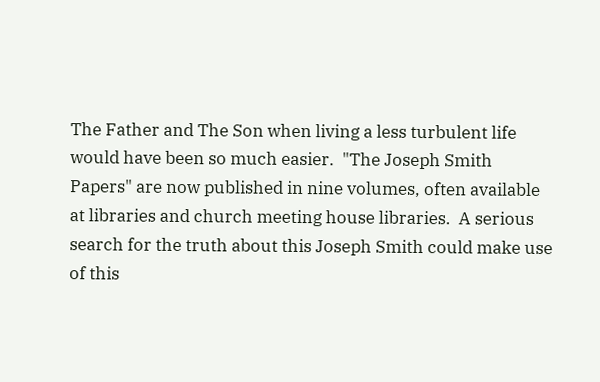The Father and The Son when living a less turbulent life would have been so much easier.  "The Joseph Smith Papers" are now published in nine volumes, often available at libraries and church meeting house libraries.  A serious search for the truth about this Joseph Smith could make use of this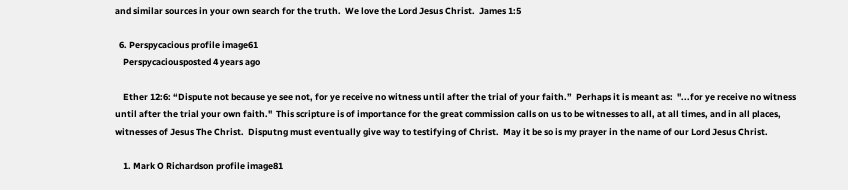and similar sources in your own search for the truth.  We love the Lord Jesus Christ.  James 1:5

  6. Perspycacious profile image61
    Perspycaciousposted 4 years ago

    Ether 12:6: “Dispute not because ye see not, for ye receive no witness until after the trial of your faith.”  Perhaps it is meant as:  "...for ye receive no witness until after the trial your own faith."  This scripture is of importance for the great commission calls on us to be witnesses to all, at all times, and in all places, witnesses of Jesus The Christ.  Disputng must eventually give way to testifying of Christ.  May it be so is my prayer in the name of our Lord Jesus Christ.

    1. Mark O Richardson profile image81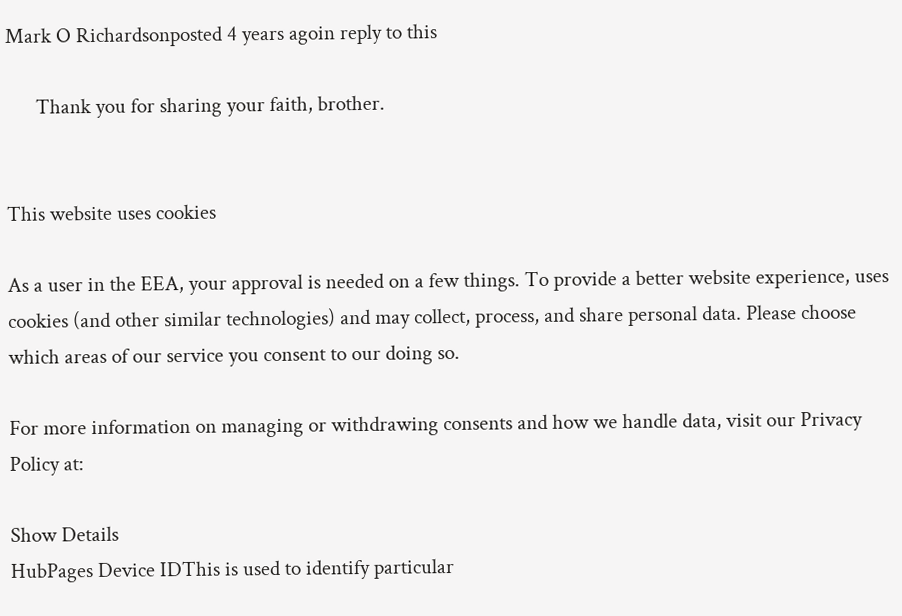Mark O Richardsonposted 4 years agoin reply to this

      Thank you for sharing your faith, brother.


This website uses cookies

As a user in the EEA, your approval is needed on a few things. To provide a better website experience, uses cookies (and other similar technologies) and may collect, process, and share personal data. Please choose which areas of our service you consent to our doing so.

For more information on managing or withdrawing consents and how we handle data, visit our Privacy Policy at:

Show Details
HubPages Device IDThis is used to identify particular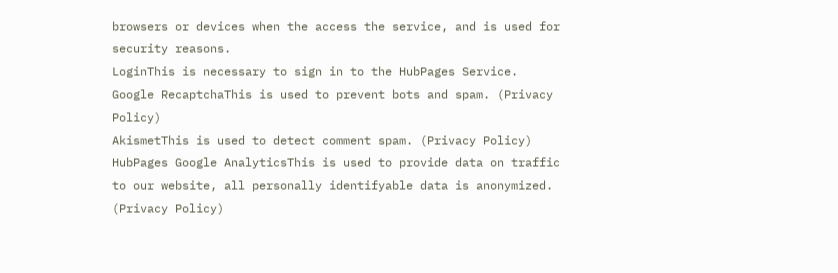browsers or devices when the access the service, and is used for security reasons.
LoginThis is necessary to sign in to the HubPages Service.
Google RecaptchaThis is used to prevent bots and spam. (Privacy Policy)
AkismetThis is used to detect comment spam. (Privacy Policy)
HubPages Google AnalyticsThis is used to provide data on traffic to our website, all personally identifyable data is anonymized. (Privacy Policy)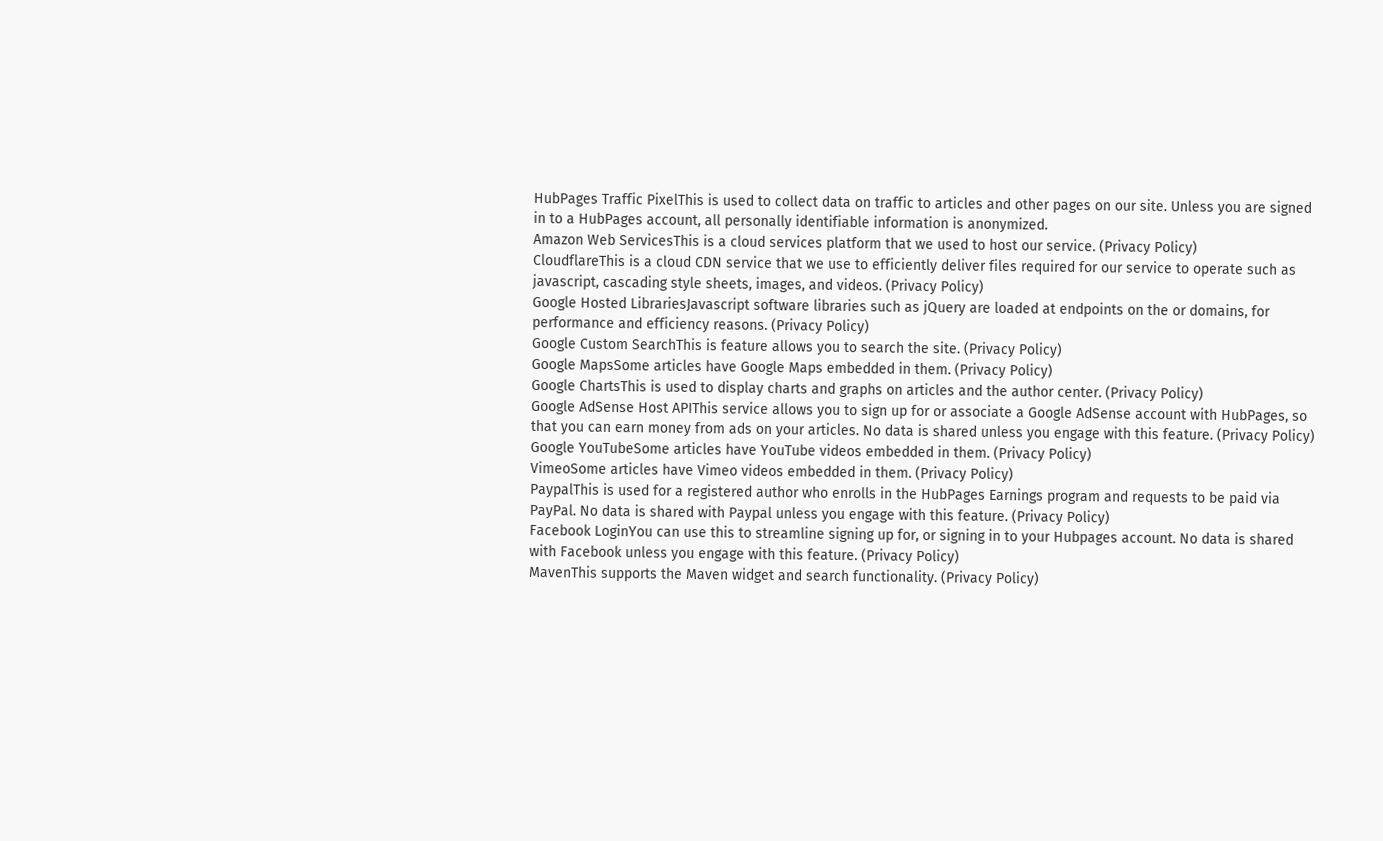HubPages Traffic PixelThis is used to collect data on traffic to articles and other pages on our site. Unless you are signed in to a HubPages account, all personally identifiable information is anonymized.
Amazon Web ServicesThis is a cloud services platform that we used to host our service. (Privacy Policy)
CloudflareThis is a cloud CDN service that we use to efficiently deliver files required for our service to operate such as javascript, cascading style sheets, images, and videos. (Privacy Policy)
Google Hosted LibrariesJavascript software libraries such as jQuery are loaded at endpoints on the or domains, for performance and efficiency reasons. (Privacy Policy)
Google Custom SearchThis is feature allows you to search the site. (Privacy Policy)
Google MapsSome articles have Google Maps embedded in them. (Privacy Policy)
Google ChartsThis is used to display charts and graphs on articles and the author center. (Privacy Policy)
Google AdSense Host APIThis service allows you to sign up for or associate a Google AdSense account with HubPages, so that you can earn money from ads on your articles. No data is shared unless you engage with this feature. (Privacy Policy)
Google YouTubeSome articles have YouTube videos embedded in them. (Privacy Policy)
VimeoSome articles have Vimeo videos embedded in them. (Privacy Policy)
PaypalThis is used for a registered author who enrolls in the HubPages Earnings program and requests to be paid via PayPal. No data is shared with Paypal unless you engage with this feature. (Privacy Policy)
Facebook LoginYou can use this to streamline signing up for, or signing in to your Hubpages account. No data is shared with Facebook unless you engage with this feature. (Privacy Policy)
MavenThis supports the Maven widget and search functionality. (Privacy Policy)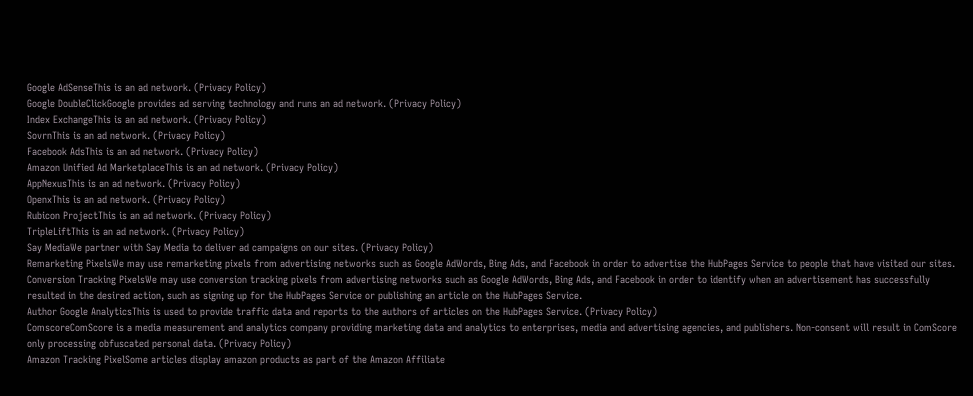Google AdSenseThis is an ad network. (Privacy Policy)
Google DoubleClickGoogle provides ad serving technology and runs an ad network. (Privacy Policy)
Index ExchangeThis is an ad network. (Privacy Policy)
SovrnThis is an ad network. (Privacy Policy)
Facebook AdsThis is an ad network. (Privacy Policy)
Amazon Unified Ad MarketplaceThis is an ad network. (Privacy Policy)
AppNexusThis is an ad network. (Privacy Policy)
OpenxThis is an ad network. (Privacy Policy)
Rubicon ProjectThis is an ad network. (Privacy Policy)
TripleLiftThis is an ad network. (Privacy Policy)
Say MediaWe partner with Say Media to deliver ad campaigns on our sites. (Privacy Policy)
Remarketing PixelsWe may use remarketing pixels from advertising networks such as Google AdWords, Bing Ads, and Facebook in order to advertise the HubPages Service to people that have visited our sites.
Conversion Tracking PixelsWe may use conversion tracking pixels from advertising networks such as Google AdWords, Bing Ads, and Facebook in order to identify when an advertisement has successfully resulted in the desired action, such as signing up for the HubPages Service or publishing an article on the HubPages Service.
Author Google AnalyticsThis is used to provide traffic data and reports to the authors of articles on the HubPages Service. (Privacy Policy)
ComscoreComScore is a media measurement and analytics company providing marketing data and analytics to enterprises, media and advertising agencies, and publishers. Non-consent will result in ComScore only processing obfuscated personal data. (Privacy Policy)
Amazon Tracking PixelSome articles display amazon products as part of the Amazon Affiliate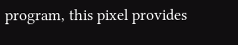program, this pixel provides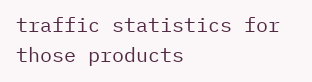traffic statistics for those products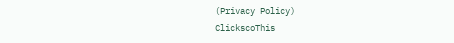(Privacy Policy)
ClickscoThis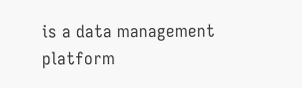is a data management platform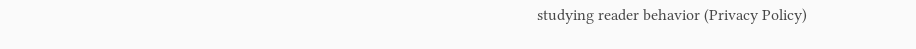studying reader behavior (Privacy Policy)